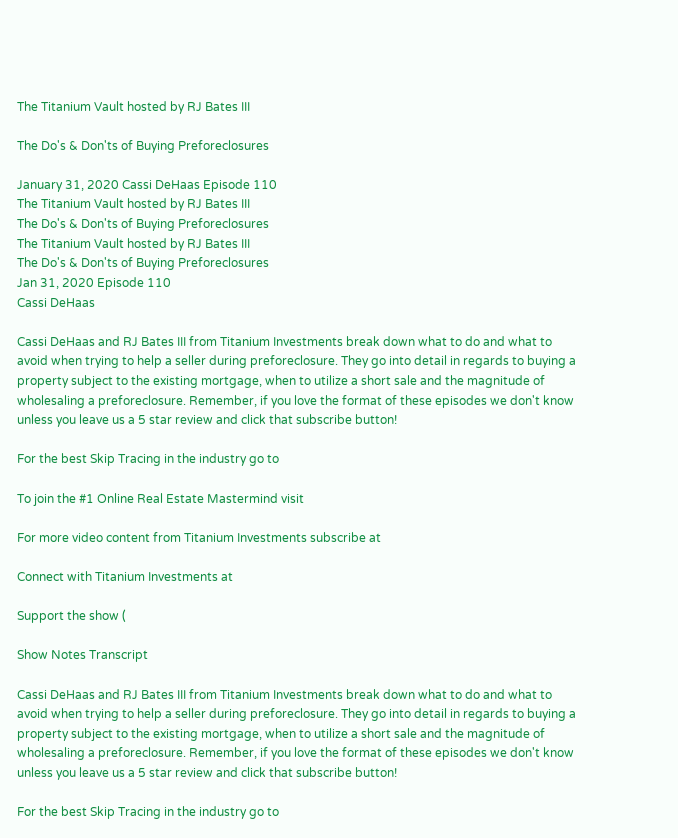The Titanium Vault hosted by RJ Bates III

The Do's & Don'ts of Buying Preforeclosures

January 31, 2020 Cassi DeHaas Episode 110
The Titanium Vault hosted by RJ Bates III
The Do's & Don'ts of Buying Preforeclosures
The Titanium Vault hosted by RJ Bates III
The Do's & Don'ts of Buying Preforeclosures
Jan 31, 2020 Episode 110
Cassi DeHaas

Cassi DeHaas and RJ Bates III from Titanium Investments break down what to do and what to avoid when trying to help a seller during preforeclosure. They go into detail in regards to buying a property subject to the existing mortgage, when to utilize a short sale and the magnitude of wholesaling a preforeclosure. Remember, if you love the format of these episodes we don't know unless you leave us a 5 star review and click that subscribe button!

For the best Skip Tracing in the industry go to

To join the #1 Online Real Estate Mastermind visit

For more video content from Titanium Investments subscribe at

Connect with Titanium Investments at

Support the show (

Show Notes Transcript

Cassi DeHaas and RJ Bates III from Titanium Investments break down what to do and what to avoid when trying to help a seller during preforeclosure. They go into detail in regards to buying a property subject to the existing mortgage, when to utilize a short sale and the magnitude of wholesaling a preforeclosure. Remember, if you love the format of these episodes we don't know unless you leave us a 5 star review and click that subscribe button!

For the best Skip Tracing in the industry go to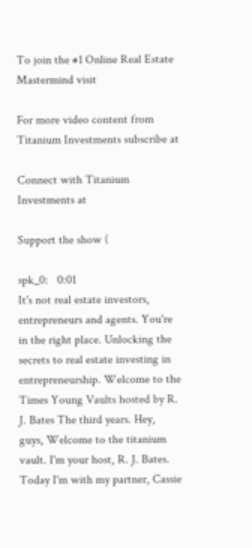To join the #1 Online Real Estate Mastermind visit

For more video content from Titanium Investments subscribe at

Connect with Titanium Investments at

Support the show (

spk_0:   0:01
It's not real estate investors, entrepreneurs and agents. You're in the right place. Unlocking the secrets to real estate investing in entrepreneurship. Welcome to the Times Young Vaults hosted by R. J. Bates The third years. Hey, guys, Welcome to the titanium vault. I'm your host, R. J. Bates. Today I'm with my partner, Cassie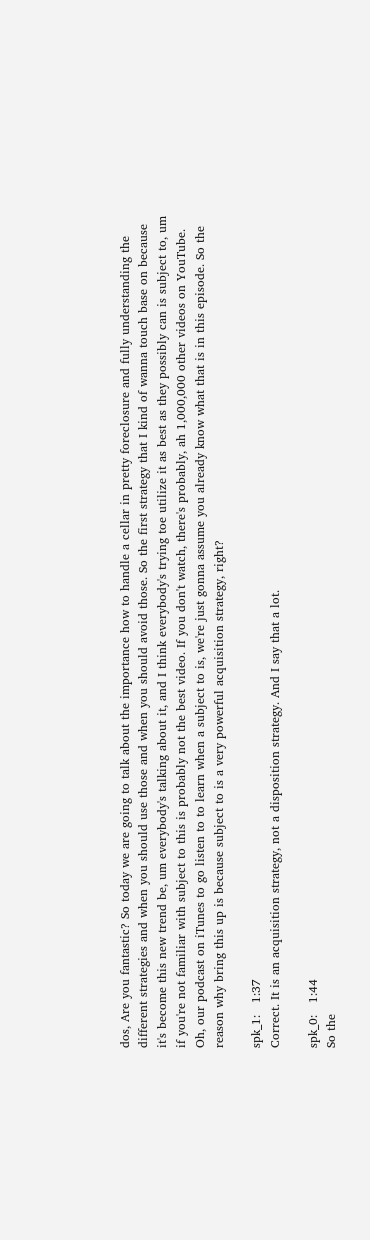dos, Are you fantastic? So today we are going to talk about the importance how to handle a cellar in pretty foreclosure and fully understanding the different strategies and when you should use those and when you should avoid those. So the first strategy that I kind of wanna touch base on because it's become this new trend be, um everybody's talking about it, and I think everybody's trying toe utilize it as best as they possibly can is subject to, um if you're not familiar with subject to this is probably not the best video. If you don't watch, there's probably, ah 1,000,000 other videos on YouTube. Oh, our podcast on iTunes to go listen to to learn when a subject to is, we're just gonna assume you already know what that is in this episode. So the reason why bring this up is because subject to is a very powerful acquisition strategy, right?

spk_1:   1:37
Correct. It is an acquisition strategy, not a disposition strategy. And I say that a lot.

spk_0:   1:44
So the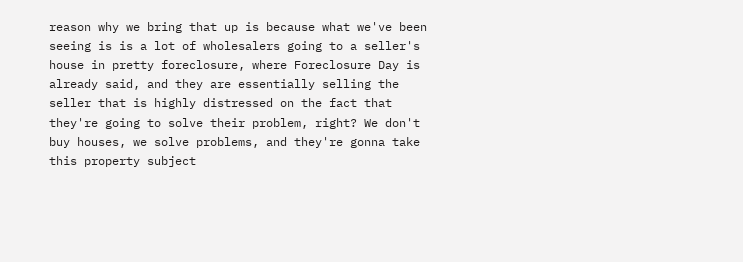reason why we bring that up is because what we've been seeing is is a lot of wholesalers going to a seller's house in pretty foreclosure, where Foreclosure Day is already said, and they are essentially selling the seller that is highly distressed on the fact that they're going to solve their problem, right? We don't buy houses, we solve problems, and they're gonna take this property subject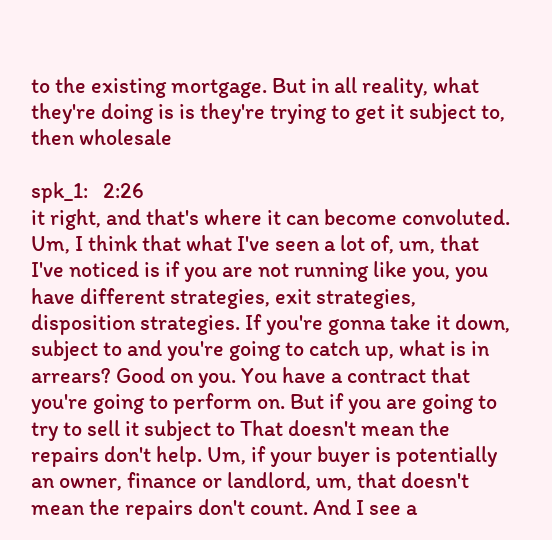to the existing mortgage. But in all reality, what they're doing is is they're trying to get it subject to, then wholesale

spk_1:   2:26
it right, and that's where it can become convoluted. Um, I think that what I've seen a lot of, um, that I've noticed is if you are not running like you, you have different strategies, exit strategies, disposition strategies. If you're gonna take it down, subject to and you're going to catch up, what is in arrears? Good on you. You have a contract that you're going to perform on. But if you are going to try to sell it subject to That doesn't mean the repairs don't help. Um, if your buyer is potentially an owner, finance or landlord, um, that doesn't mean the repairs don't count. And I see a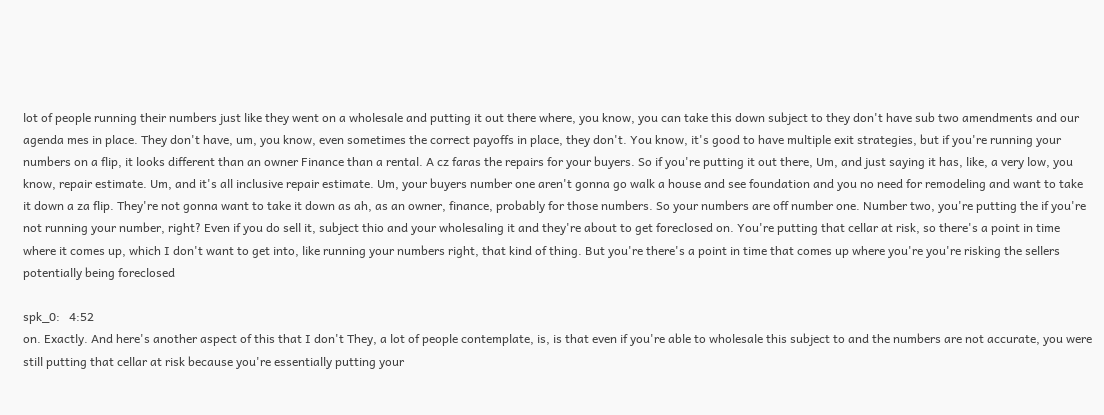lot of people running their numbers just like they went on a wholesale and putting it out there where, you know, you can take this down subject to they don't have sub two amendments and our agenda mes in place. They don't have, um, you know, even sometimes the correct payoffs in place, they don't. You know, it's good to have multiple exit strategies, but if you're running your numbers on a flip, it looks different than an owner Finance than a rental. A cz faras the repairs for your buyers. So if you're putting it out there, Um, and just saying it has, like, a very low, you know, repair estimate. Um, and it's all inclusive repair estimate. Um, your buyers number one aren't gonna go walk a house and see foundation and you no need for remodeling and want to take it down a za flip. They're not gonna want to take it down as ah, as an owner, finance, probably for those numbers. So your numbers are off number one. Number two, you're putting the if you're not running your number, right? Even if you do sell it, subject thio and your wholesaling it and they're about to get foreclosed on. You're putting that cellar at risk, so there's a point in time where it comes up, which I don't want to get into, like running your numbers right, that kind of thing. But you're there's a point in time that comes up where you're you're risking the sellers potentially being foreclosed

spk_0:   4:52
on. Exactly. And here's another aspect of this that I don't They, a lot of people contemplate, is, is that even if you're able to wholesale this subject to and the numbers are not accurate, you were still putting that cellar at risk because you're essentially putting your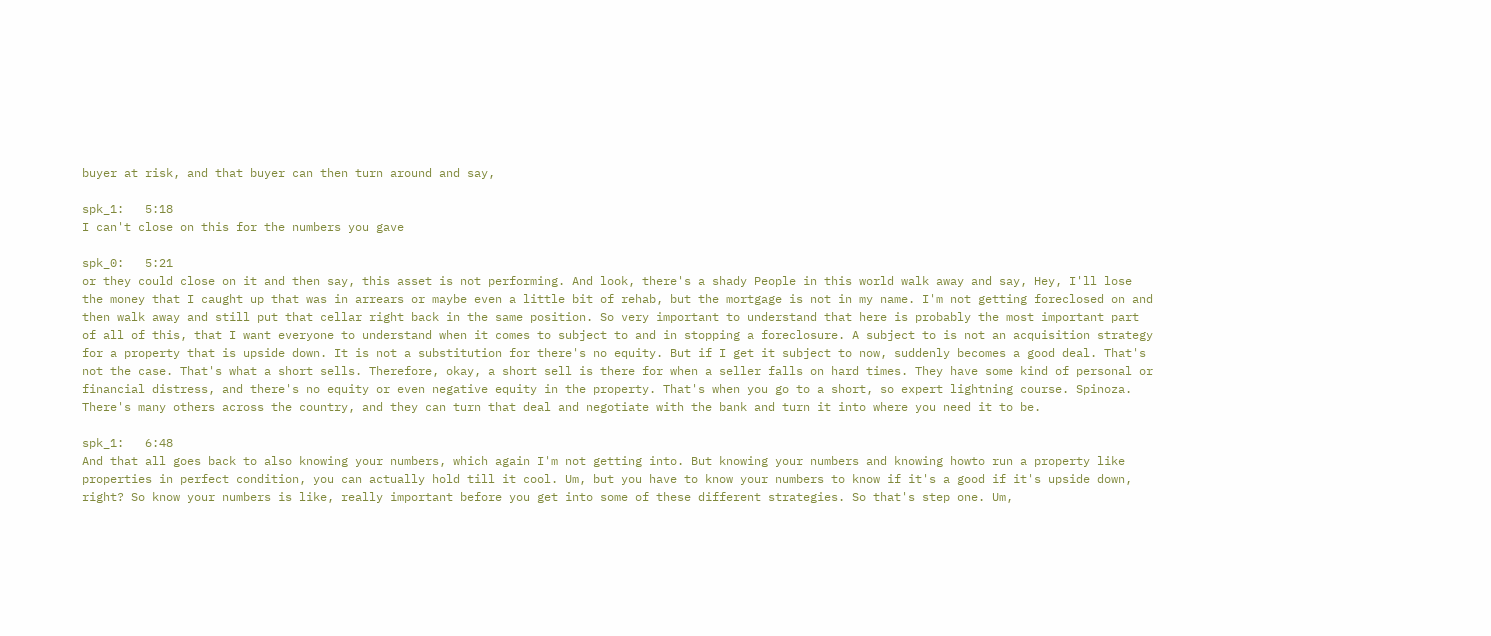buyer at risk, and that buyer can then turn around and say,

spk_1:   5:18
I can't close on this for the numbers you gave

spk_0:   5:21
or they could close on it and then say, this asset is not performing. And look, there's a shady People in this world walk away and say, Hey, I'll lose the money that I caught up that was in arrears or maybe even a little bit of rehab, but the mortgage is not in my name. I'm not getting foreclosed on and then walk away and still put that cellar right back in the same position. So very important to understand that here is probably the most important part of all of this, that I want everyone to understand when it comes to subject to and in stopping a foreclosure. A subject to is not an acquisition strategy for a property that is upside down. It is not a substitution for there's no equity. But if I get it subject to now, suddenly becomes a good deal. That's not the case. That's what a short sells. Therefore, okay, a short sell is there for when a seller falls on hard times. They have some kind of personal or financial distress, and there's no equity or even negative equity in the property. That's when you go to a short, so expert lightning course. Spinoza. There's many others across the country, and they can turn that deal and negotiate with the bank and turn it into where you need it to be.

spk_1:   6:48
And that all goes back to also knowing your numbers, which again I'm not getting into. But knowing your numbers and knowing howto run a property like properties in perfect condition, you can actually hold till it cool. Um, but you have to know your numbers to know if it's a good if it's upside down, right? So know your numbers is like, really important before you get into some of these different strategies. So that's step one. Um,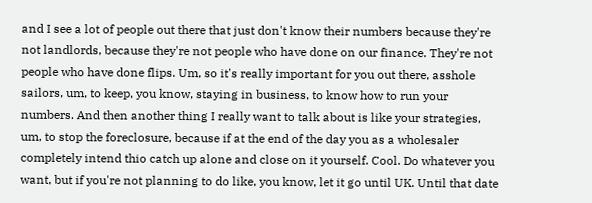and I see a lot of people out there that just don't know their numbers because they're not landlords, because they're not people who have done on our finance. They're not people who have done flips. Um, so it's really important for you out there, asshole sailors, um, to keep, you know, staying in business, to know how to run your numbers. And then another thing I really want to talk about is like your strategies, um, to stop the foreclosure, because if at the end of the day you as a wholesaler completely intend thio catch up alone and close on it yourself. Cool. Do whatever you want, but if you're not planning to do like, you know, let it go until UK. Until that date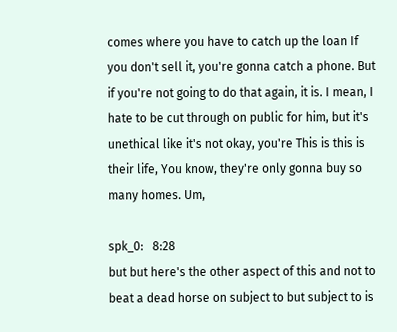comes where you have to catch up the loan If you don't sell it, you're gonna catch a phone. But if you're not going to do that again, it is. I mean, I hate to be cut through on public for him, but it's unethical like it's not okay, you're This is this is their life, You know, they're only gonna buy so many homes. Um,

spk_0:   8:28
but but here's the other aspect of this and not to beat a dead horse on subject to but subject to is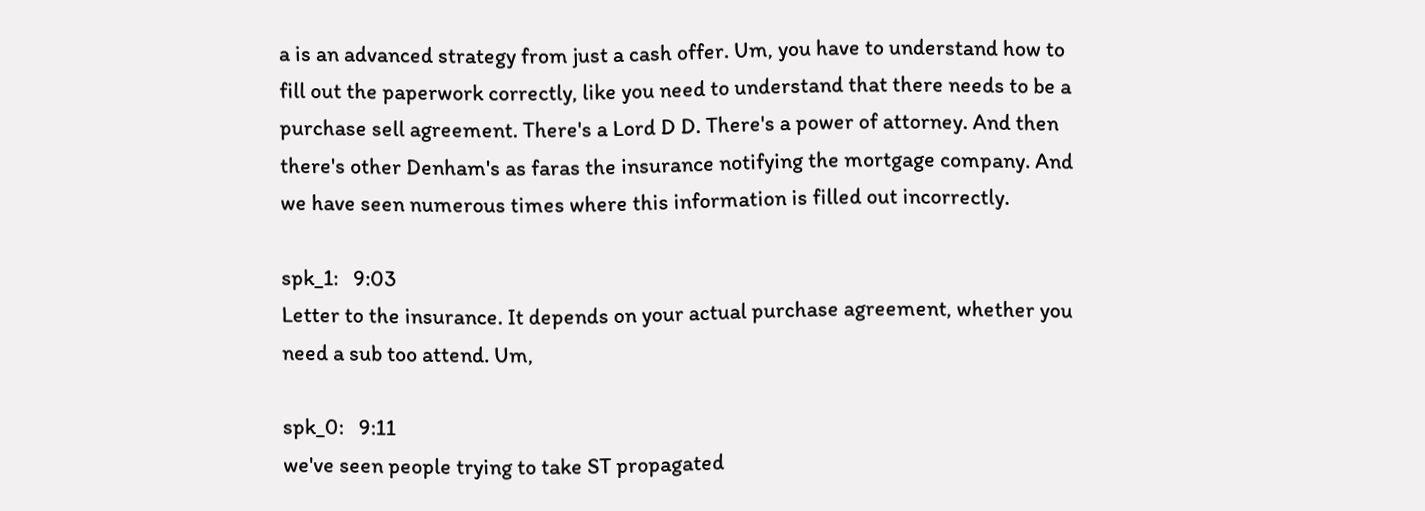a is an advanced strategy from just a cash offer. Um, you have to understand how to fill out the paperwork correctly, like you need to understand that there needs to be a purchase sell agreement. There's a Lord D D. There's a power of attorney. And then there's other Denham's as faras the insurance notifying the mortgage company. And we have seen numerous times where this information is filled out incorrectly.

spk_1:   9:03
Letter to the insurance. It depends on your actual purchase agreement, whether you need a sub too attend. Um,

spk_0:   9:11
we've seen people trying to take ST propagated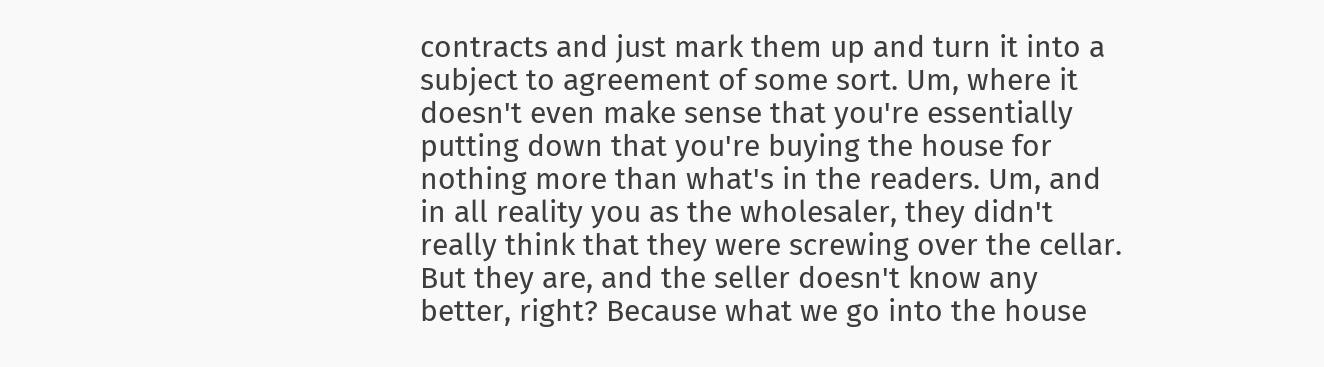contracts and just mark them up and turn it into a subject to agreement of some sort. Um, where it doesn't even make sense that you're essentially putting down that you're buying the house for nothing more than what's in the readers. Um, and in all reality you as the wholesaler, they didn't really think that they were screwing over the cellar. But they are, and the seller doesn't know any better, right? Because what we go into the house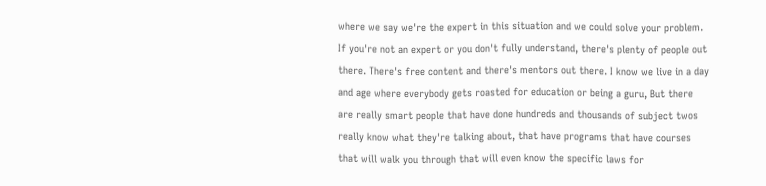where we say we're the expert in this situation and we could solve your problem. If you're not an expert or you don't fully understand, there's plenty of people out there. There's free content and there's mentors out there. I know we live in a day and age where everybody gets roasted for education or being a guru, But there are really smart people that have done hundreds and thousands of subject twos really know what they're talking about, that have programs that have courses that will walk you through that will even know the specific laws for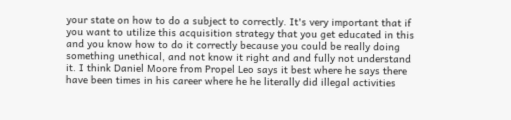your state on how to do a subject to correctly. It's very important that if you want to utilize this acquisition strategy that you get educated in this and you know how to do it correctly because you could be really doing something unethical, and not know it right and and fully not understand it. I think Daniel Moore from Propel Leo says it best where he says there have been times in his career where he he literally did illegal activities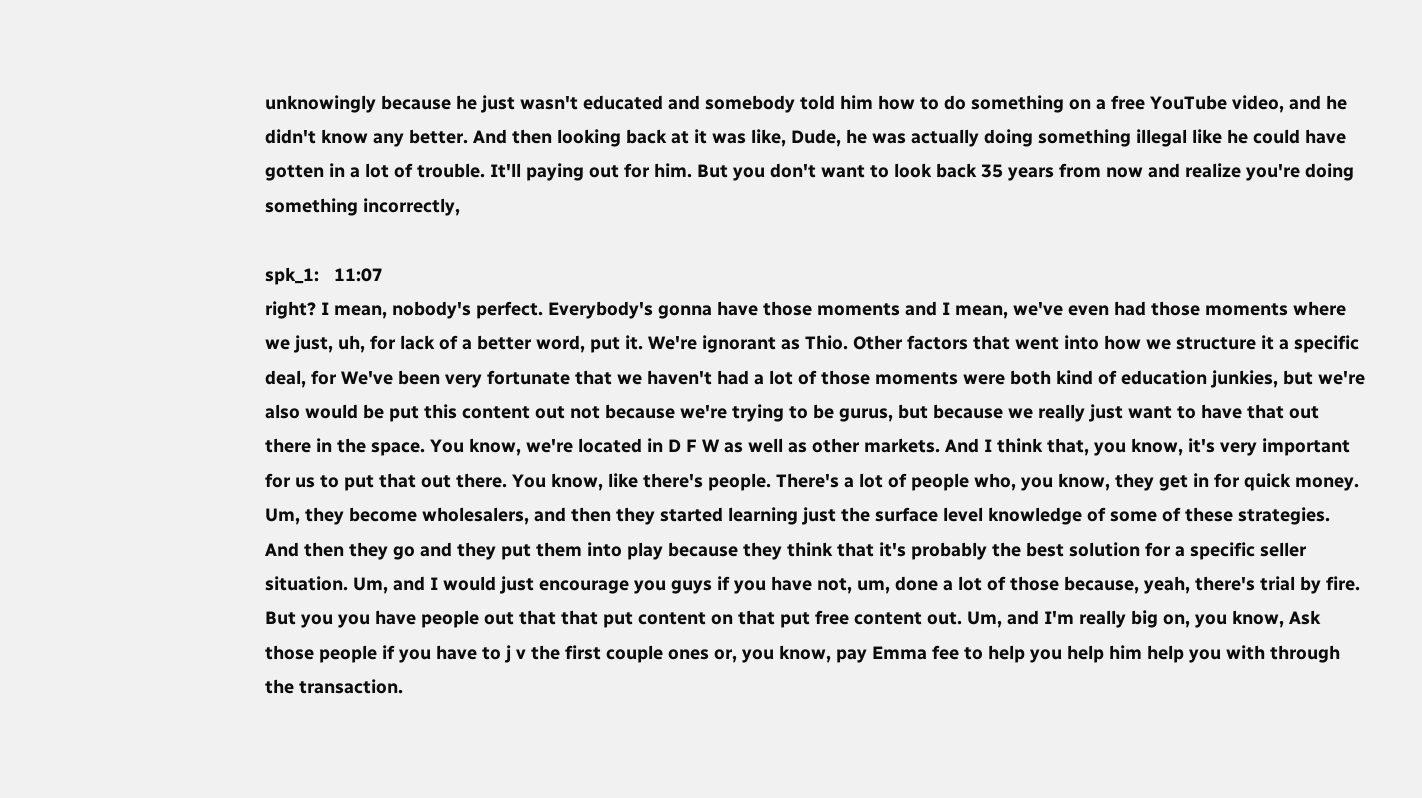unknowingly because he just wasn't educated and somebody told him how to do something on a free YouTube video, and he didn't know any better. And then looking back at it was like, Dude, he was actually doing something illegal like he could have gotten in a lot of trouble. It'll paying out for him. But you don't want to look back 35 years from now and realize you're doing something incorrectly,

spk_1:   11:07
right? I mean, nobody's perfect. Everybody's gonna have those moments and I mean, we've even had those moments where we just, uh, for lack of a better word, put it. We're ignorant as Thio. Other factors that went into how we structure it a specific deal, for We've been very fortunate that we haven't had a lot of those moments were both kind of education junkies, but we're also would be put this content out not because we're trying to be gurus, but because we really just want to have that out there in the space. You know, we're located in D F W as well as other markets. And I think that, you know, it's very important for us to put that out there. You know, like there's people. There's a lot of people who, you know, they get in for quick money. Um, they become wholesalers, and then they started learning just the surface level knowledge of some of these strategies. And then they go and they put them into play because they think that it's probably the best solution for a specific seller situation. Um, and I would just encourage you guys if you have not, um, done a lot of those because, yeah, there's trial by fire. But you you have people out that that put content on that put free content out. Um, and I'm really big on, you know, Ask those people if you have to j v the first couple ones or, you know, pay Emma fee to help you help him help you with through the transaction.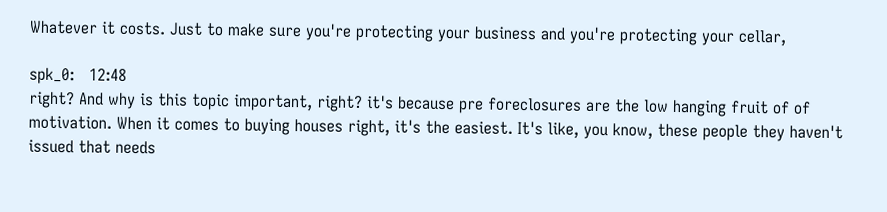Whatever it costs. Just to make sure you're protecting your business and you're protecting your cellar,

spk_0:   12:48
right? And why is this topic important, right? it's because pre foreclosures are the low hanging fruit of of motivation. When it comes to buying houses right, it's the easiest. It's like, you know, these people they haven't issued that needs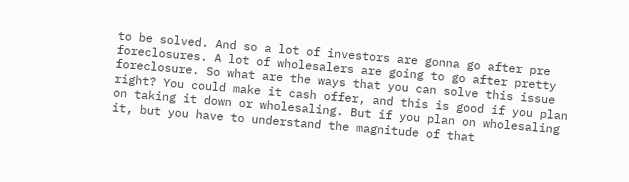to be solved. And so a lot of investors are gonna go after pre foreclosures. A lot of wholesalers are going to go after pretty foreclosure. So what are the ways that you can solve this issue right? You could make it cash offer, and this is good if you plan on taking it down or wholesaling. But if you plan on wholesaling it, but you have to understand the magnitude of that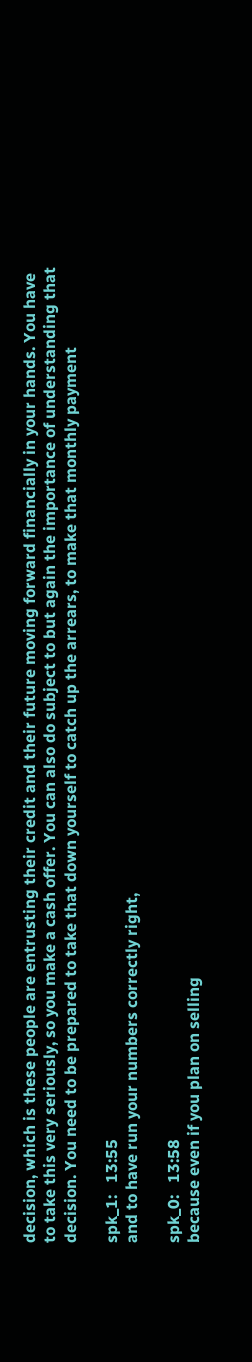decision, which is these people are entrusting their credit and their future moving forward financially in your hands. You have to take this very seriously, so you make a cash offer. You can also do subject to but again the importance of understanding that decision. You need to be prepared to take that down yourself to catch up the arrears, to make that monthly payment

spk_1:   13:55
and to have run your numbers correctly right,

spk_0:   13:58
because even if you plan on selling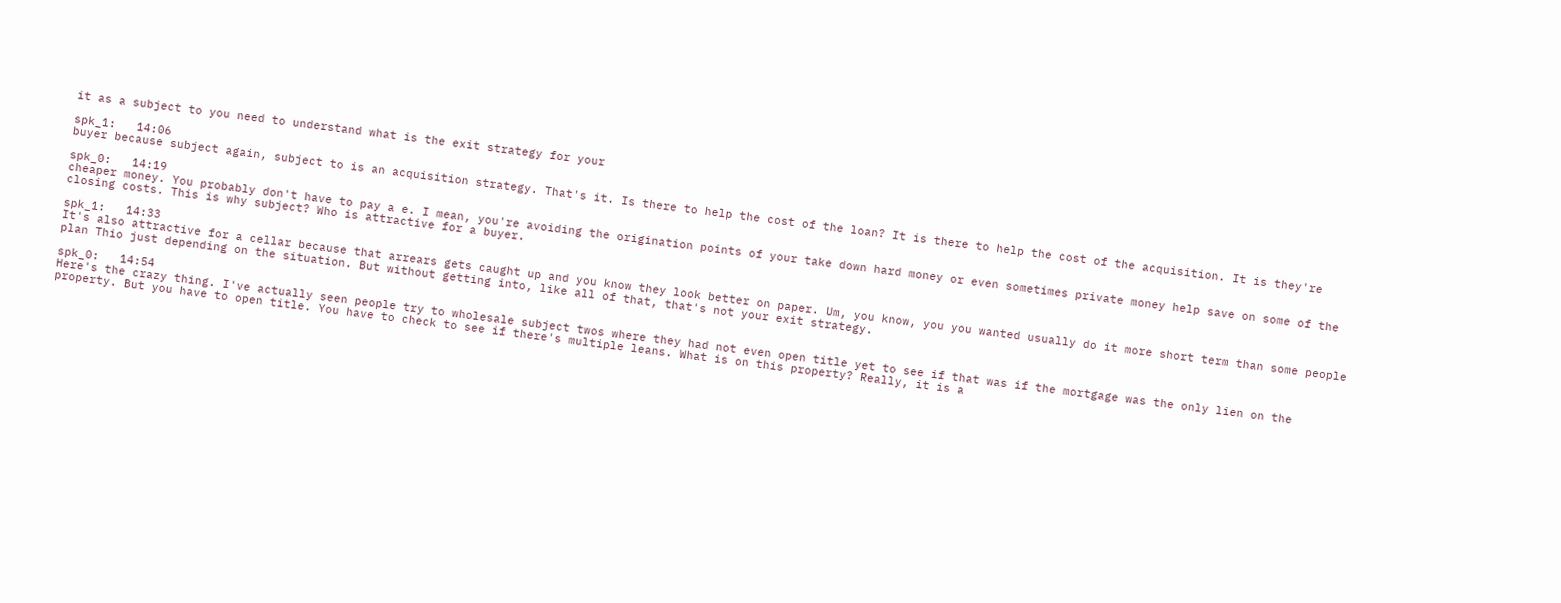it as a subject to you need to understand what is the exit strategy for your

spk_1:   14:06
buyer because subject again, subject to is an acquisition strategy. That's it. Is there to help the cost of the loan? It is there to help the cost of the acquisition. It is they're

spk_0:   14:19
cheaper money. You probably don't have to pay a e. I mean, you're avoiding the origination points of your take down hard money or even sometimes private money help save on some of the closing costs. This is why subject? Who is attractive for a buyer.

spk_1:   14:33
It's also attractive for a cellar because that arrears gets caught up and you know they look better on paper. Um, you know, you you wanted usually do it more short term than some people plan Thio just depending on the situation. But without getting into, like all of that, that's not your exit strategy.

spk_0:   14:54
Here's the crazy thing. I've actually seen people try to wholesale subject twos where they had not even open title yet to see if that was if the mortgage was the only lien on the property. But you have to open title. You have to check to see if there's multiple leans. What is on this property? Really, it is a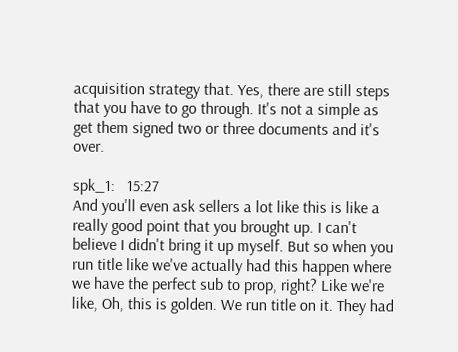acquisition strategy that. Yes, there are still steps that you have to go through. It's not a simple as get them signed two or three documents and it's over.

spk_1:   15:27
And you'll even ask sellers a lot like this is like a really good point that you brought up. I can't believe I didn't bring it up myself. But so when you run title like we've actually had this happen where we have the perfect sub to prop, right? Like we're like, Oh, this is golden. We run title on it. They had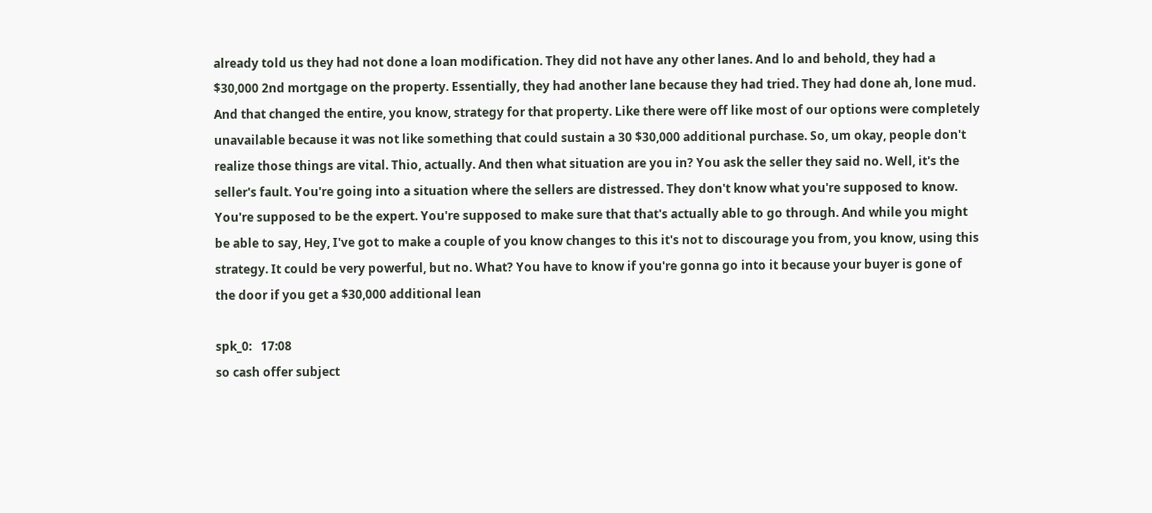already told us they had not done a loan modification. They did not have any other lanes. And lo and behold, they had a $30,000 2nd mortgage on the property. Essentially, they had another lane because they had tried. They had done ah, lone mud. And that changed the entire, you know, strategy for that property. Like there were off like most of our options were completely unavailable because it was not like something that could sustain a 30 $30,000 additional purchase. So, um okay, people don't realize those things are vital. Thio, actually. And then what situation are you in? You ask the seller they said no. Well, it's the seller's fault. You're going into a situation where the sellers are distressed. They don't know what you're supposed to know. You're supposed to be the expert. You're supposed to make sure that that's actually able to go through. And while you might be able to say, Hey, I've got to make a couple of you know changes to this it's not to discourage you from, you know, using this strategy. It could be very powerful, but no. What? You have to know if you're gonna go into it because your buyer is gone of the door if you get a $30,000 additional lean

spk_0:   17:08
so cash offer subject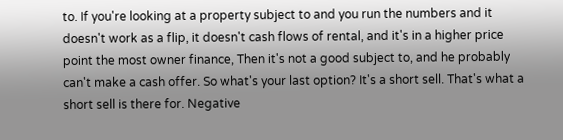to. If you're looking at a property subject to and you run the numbers and it doesn't work as a flip, it doesn't cash flows of rental, and it's in a higher price point the most owner finance, Then it's not a good subject to, and he probably can't make a cash offer. So what's your last option? It's a short sell. That's what a short sell is there for. Negative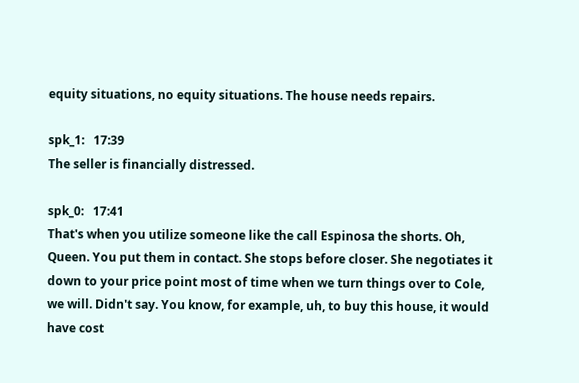equity situations, no equity situations. The house needs repairs.

spk_1:   17:39
The seller is financially distressed.

spk_0:   17:41
That's when you utilize someone like the call Espinosa the shorts. Oh, Queen. You put them in contact. She stops before closer. She negotiates it down to your price point most of time when we turn things over to Cole, we will. Didn't say. You know, for example, uh, to buy this house, it would have cost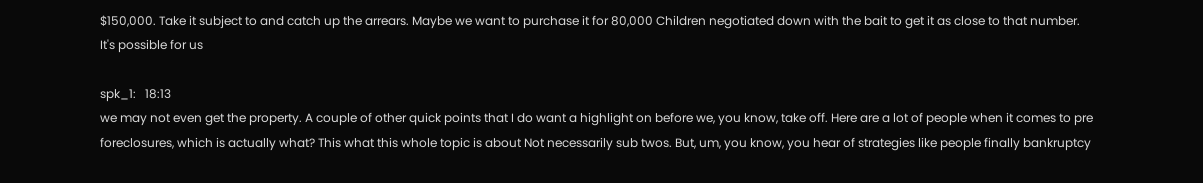$150,000. Take it subject to and catch up the arrears. Maybe we want to purchase it for 80,000 Children negotiated down with the bait to get it as close to that number. It's possible for us

spk_1:   18:13
we may not even get the property. A couple of other quick points that I do want a highlight on before we, you know, take off. Here are a lot of people when it comes to pre foreclosures, which is actually what? This what this whole topic is about Not necessarily sub twos. But, um, you know, you hear of strategies like people finally bankruptcy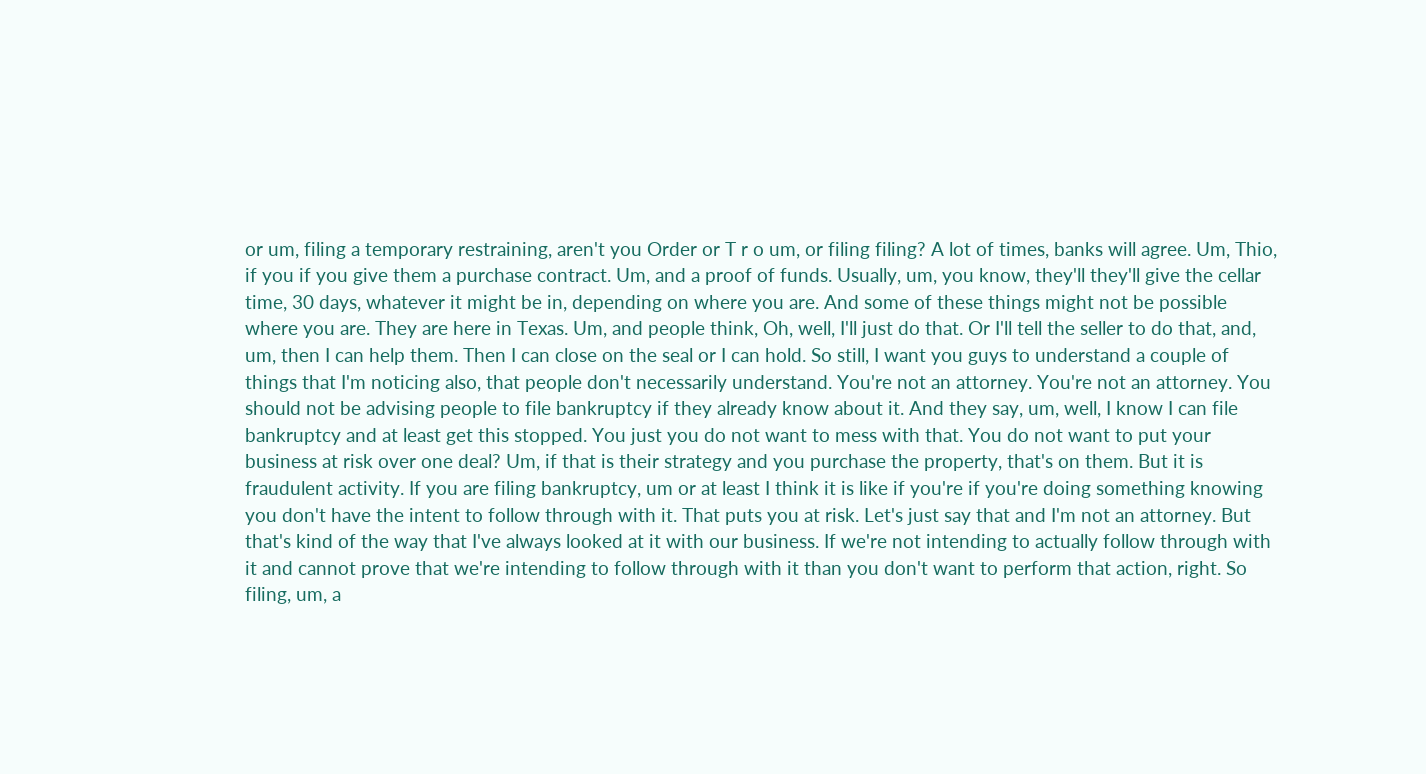or um, filing a temporary restraining, aren't you Order or T r o um, or filing filing? A lot of times, banks will agree. Um, Thio, if you if you give them a purchase contract. Um, and a proof of funds. Usually, um, you know, they'll they'll give the cellar time, 30 days, whatever it might be in, depending on where you are. And some of these things might not be possible where you are. They are here in Texas. Um, and people think, Oh, well, I'll just do that. Or I'll tell the seller to do that, and, um, then I can help them. Then I can close on the seal or I can hold. So still, I want you guys to understand a couple of things that I'm noticing also, that people don't necessarily understand. You're not an attorney. You're not an attorney. You should not be advising people to file bankruptcy if they already know about it. And they say, um, well, I know I can file bankruptcy and at least get this stopped. You just you do not want to mess with that. You do not want to put your business at risk over one deal? Um, if that is their strategy and you purchase the property, that's on them. But it is fraudulent activity. If you are filing bankruptcy, um or at least I think it is like if you're if you're doing something knowing you don't have the intent to follow through with it. That puts you at risk. Let's just say that and I'm not an attorney. But that's kind of the way that I've always looked at it with our business. If we're not intending to actually follow through with it and cannot prove that we're intending to follow through with it than you don't want to perform that action, right. So filing, um, a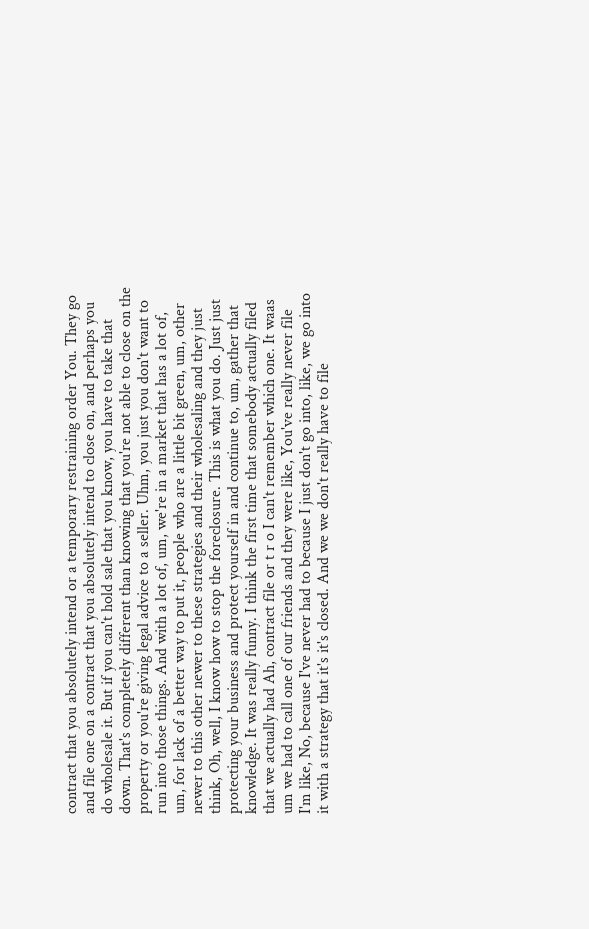contract that you absolutely intend or a temporary restraining order You. They go and file one on a contract that you absolutely intend to close on, and perhaps you do wholesale it. But if you can't hold sale that you know, you have to take that down. That's completely different than knowing that you're not able to close on the property or you're giving legal advice to a seller. Uhm, you just you don't want to run into those things. And with a lot of, um, we're in a market that has a lot of, um, for lack of a better way to put it, people who are a little bit green, um, other newer to this other newer to these strategies and their wholesaling and they just think, Oh, well, I know how to stop the foreclosure. This is what you do. Just just protecting your business and protect yourself in and continue to, um, gather that knowledge. It was really funny. I think the first time that somebody actually filed that we actually had Ah, contract file or t r o I can't remember which one. It waas um we had to call one of our friends and they were like, You've really never file I'm like, No, because I've never had to because I just don't go into, like, we go into it with a strategy that it's it's closed. And we we don't really have to file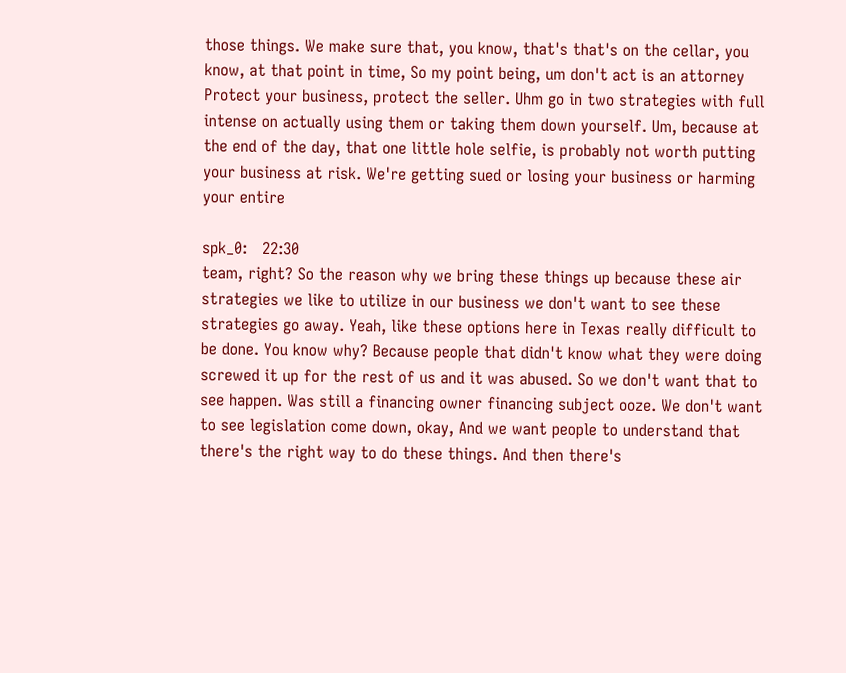those things. We make sure that, you know, that's that's on the cellar, you know, at that point in time, So my point being, um don't act is an attorney Protect your business, protect the seller. Uhm go in two strategies with full intense on actually using them or taking them down yourself. Um, because at the end of the day, that one little hole selfie, is probably not worth putting your business at risk. We're getting sued or losing your business or harming your entire

spk_0:   22:30
team, right? So the reason why we bring these things up because these air strategies we like to utilize in our business we don't want to see these strategies go away. Yeah, like these options here in Texas really difficult to be done. You know why? Because people that didn't know what they were doing screwed it up for the rest of us and it was abused. So we don't want that to see happen. Was still a financing owner financing subject ooze. We don't want to see legislation come down, okay, And we want people to understand that there's the right way to do these things. And then there's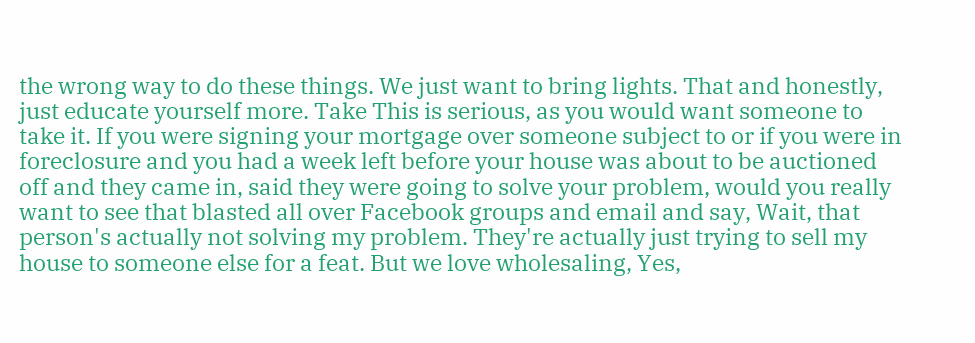the wrong way to do these things. We just want to bring lights. That and honestly, just educate yourself more. Take This is serious, as you would want someone to take it. If you were signing your mortgage over someone subject to or if you were in foreclosure and you had a week left before your house was about to be auctioned off and they came in, said they were going to solve your problem, would you really want to see that blasted all over Facebook groups and email and say, Wait, that person's actually not solving my problem. They're actually just trying to sell my house to someone else for a feat. But we love wholesaling, Yes,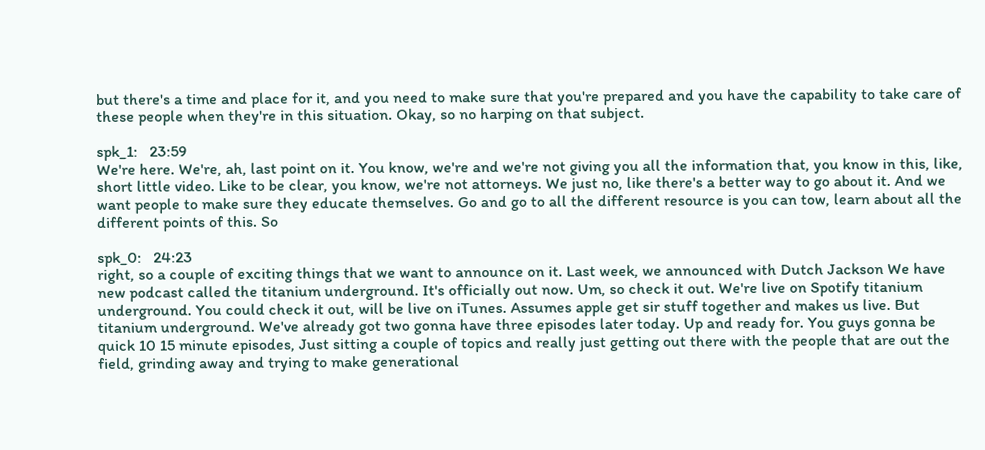but there's a time and place for it, and you need to make sure that you're prepared and you have the capability to take care of these people when they're in this situation. Okay, so no harping on that subject.

spk_1:   23:59
We're here. We're, ah, last point on it. You know, we're and we're not giving you all the information that, you know in this, like, short little video. Like to be clear, you know, we're not attorneys. We just no, like there's a better way to go about it. And we want people to make sure they educate themselves. Go and go to all the different resource is you can tow, learn about all the different points of this. So

spk_0:   24:23
right, so a couple of exciting things that we want to announce on it. Last week, we announced with Dutch Jackson We have new podcast called the titanium underground. It's officially out now. Um, so check it out. We're live on Spotify titanium underground. You could check it out, will be live on iTunes. Assumes apple get sir stuff together and makes us live. But titanium underground. We've already got two gonna have three episodes later today. Up and ready for. You guys gonna be quick 10 15 minute episodes, Just sitting a couple of topics and really just getting out there with the people that are out the field, grinding away and trying to make generational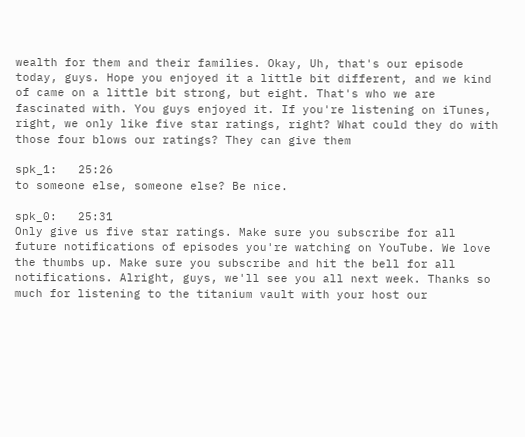wealth for them and their families. Okay, Uh, that's our episode today, guys. Hope you enjoyed it a little bit different, and we kind of came on a little bit strong, but eight. That's who we are fascinated with. You guys enjoyed it. If you're listening on iTunes, right, we only like five star ratings, right? What could they do with those four blows our ratings? They can give them

spk_1:   25:26
to someone else, someone else? Be nice.

spk_0:   25:31
Only give us five star ratings. Make sure you subscribe for all future notifications of episodes you're watching on YouTube. We love the thumbs up. Make sure you subscribe and hit the bell for all notifications. Alright, guys, we'll see you all next week. Thanks so much for listening to the titanium vault with your host our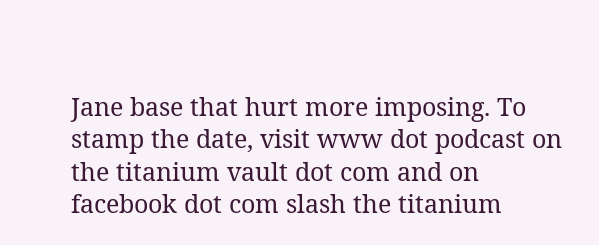Jane base that hurt more imposing. To stamp the date, visit www dot podcast on the titanium vault dot com and on facebook dot com slash the titanium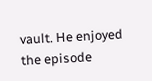vault. He enjoyed the episode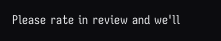Please rate in review and we'll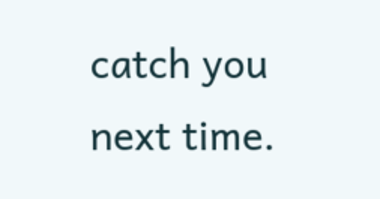catch you next time.